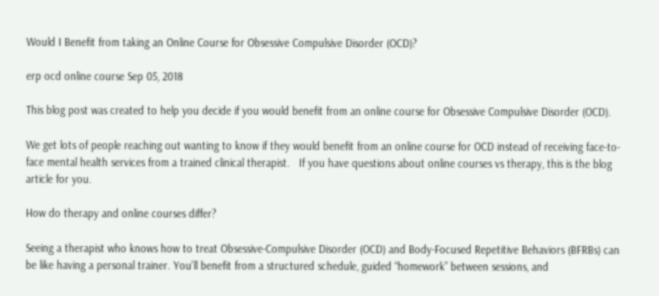Would I Benefit from taking an Online Course for Obsessive Compulsive Disorder (OCD)?

erp ocd online course Sep 05, 2018

This blog post was created to help you decide if you would benefit from an online course for Obsessive Compulsive Disorder (OCD).

We get lots of people reaching out wanting to know if they would benefit from an online course for OCD instead of receiving face-to-face mental health services from a trained clinical therapist.   If you have questions about online courses vs therapy, this is the blog article for you.

How do therapy and online courses differ?

Seeing a therapist who knows how to treat Obsessive-Compulsive Disorder (OCD) and Body-Focused Repetitive Behaviors (BFRBs) can be like having a personal trainer. You’ll benefit from a structured schedule, guided “homework” between sessions, and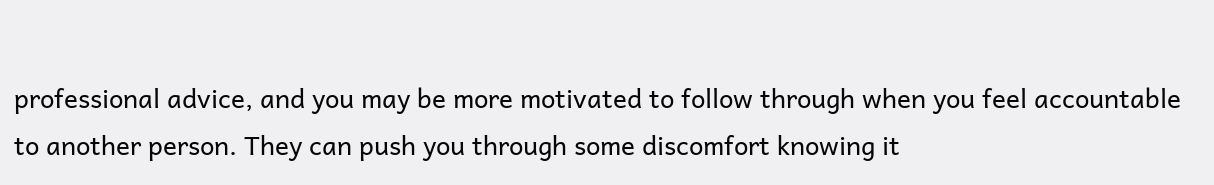professional advice, and you may be more motivated to follow through when you feel accountable to another person. They can push you through some discomfort knowing it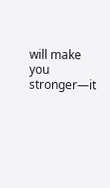will make you stronger—it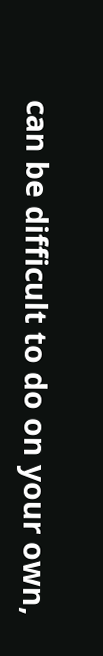can be difficult to do on your own,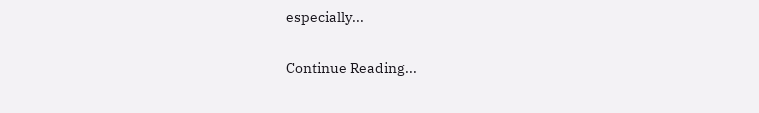especially...

Continue Reading...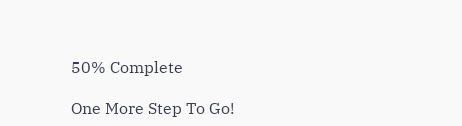50% Complete

One More Step To Go!